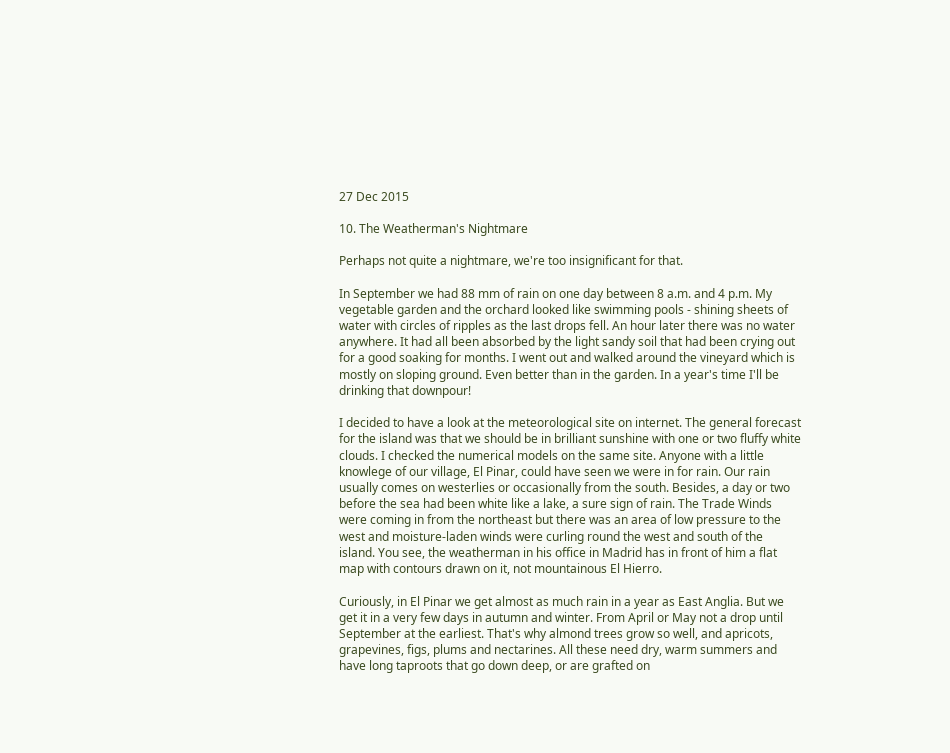27 Dec 2015

10. The Weatherman's Nightmare

Perhaps not quite a nightmare, we're too insignificant for that.

In September we had 88 mm of rain on one day between 8 a.m. and 4 p.m. My vegetable garden and the orchard looked like swimming pools - shining sheets of water with circles of ripples as the last drops fell. An hour later there was no water anywhere. It had all been absorbed by the light sandy soil that had been crying out for a good soaking for months. I went out and walked around the vineyard which is mostly on sloping ground. Even better than in the garden. In a year's time I'll be drinking that downpour!

I decided to have a look at the meteorological site on internet. The general forecast for the island was that we should be in brilliant sunshine with one or two fluffy white clouds. I checked the numerical models on the same site. Anyone with a little knowlege of our village, El Pinar, could have seen we were in for rain. Our rain usually comes on westerlies or occasionally from the south. Besides, a day or two before the sea had been white like a lake, a sure sign of rain. The Trade Winds were coming in from the northeast but there was an area of low pressure to the west and moisture-laden winds were curling round the west and south of the island. You see, the weatherman in his office in Madrid has in front of him a flat map with contours drawn on it, not mountainous El Hierro.

Curiously, in El Pinar we get almost as much rain in a year as East Anglia. But we get it in a very few days in autumn and winter. From April or May not a drop until September at the earliest. That's why almond trees grow so well, and apricots, grapevines, figs, plums and nectarines. All these need dry, warm summers and have long taproots that go down deep, or are grafted on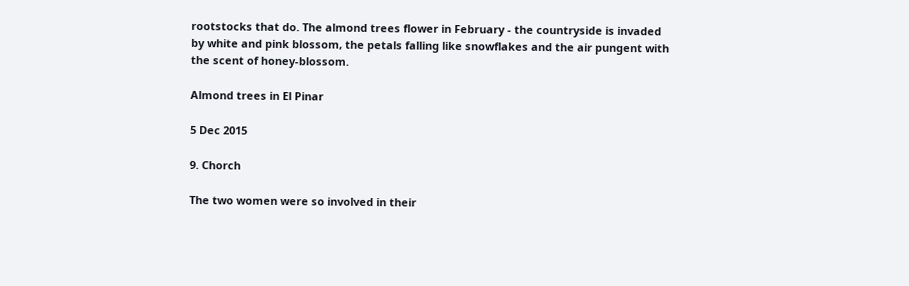rootstocks that do. The almond trees flower in February - the countryside is invaded by white and pink blossom, the petals falling like snowflakes and the air pungent with the scent of honey-blossom.

Almond trees in El Pinar

5 Dec 2015

9. Chorch

The two women were so involved in their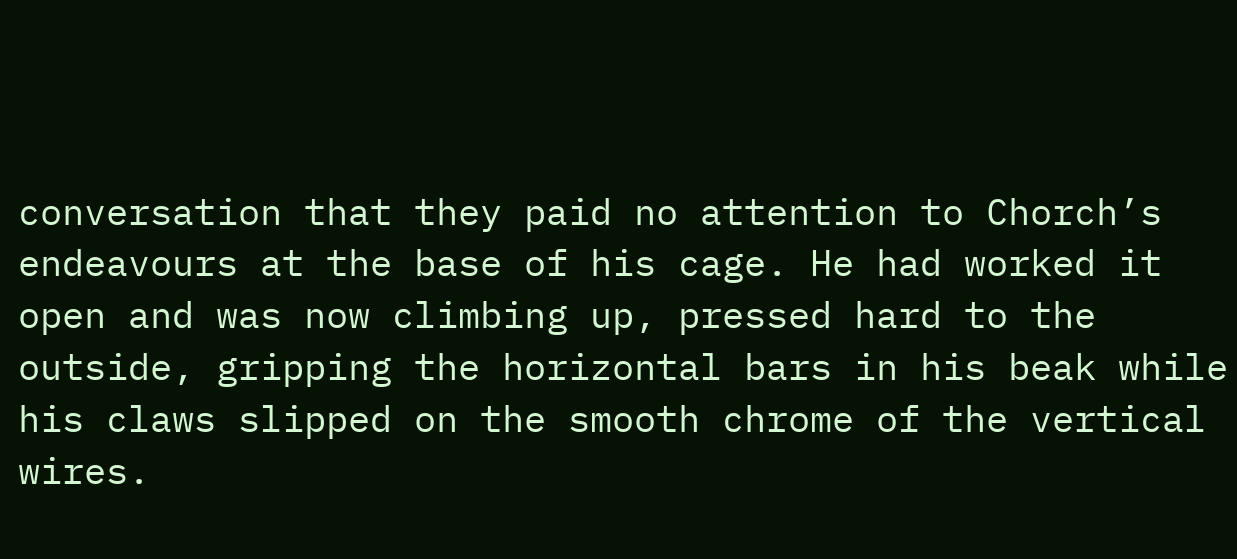conversation that they paid no attention to Chorch’s endeavours at the base of his cage. He had worked it open and was now climbing up, pressed hard to the outside, gripping the horizontal bars in his beak while his claws slipped on the smooth chrome of the vertical wires.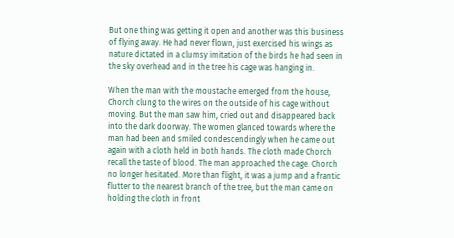But one thing was getting it open and another was this business of flying away. He had never flown, just exercised his wings as nature dictated in a clumsy imitation of the birds he had seen in the sky overhead and in the tree his cage was hanging in.

When the man with the moustache emerged from the house, Chorch clung to the wires on the outside of his cage without moving. But the man saw him, cried out and disappeared back into the dark doorway. The women glanced towards where the man had been and smiled condescendingly when he came out again with a cloth held in both hands. The cloth made Chorch recall the taste of blood. The man approached the cage. Chorch no longer hesitated. More than flight, it was a jump and a frantic flutter to the nearest branch of the tree, but the man came on holding the cloth in front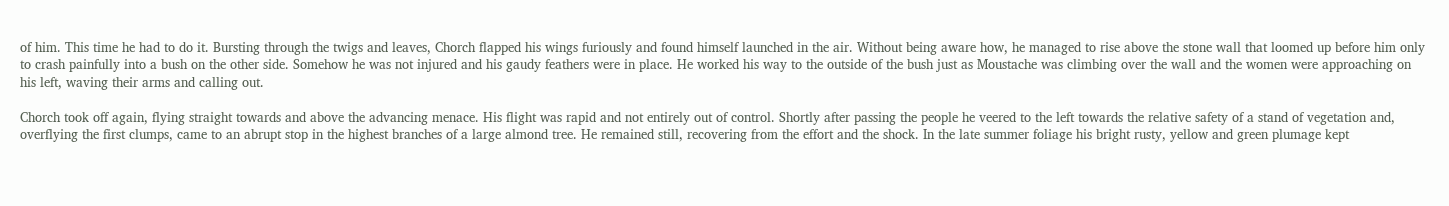of him. This time he had to do it. Bursting through the twigs and leaves, Chorch flapped his wings furiously and found himself launched in the air. Without being aware how, he managed to rise above the stone wall that loomed up before him only to crash painfully into a bush on the other side. Somehow he was not injured and his gaudy feathers were in place. He worked his way to the outside of the bush just as Moustache was climbing over the wall and the women were approaching on his left, waving their arms and calling out.

Chorch took off again, flying straight towards and above the advancing menace. His flight was rapid and not entirely out of control. Shortly after passing the people he veered to the left towards the relative safety of a stand of vegetation and, overflying the first clumps, came to an abrupt stop in the highest branches of a large almond tree. He remained still, recovering from the effort and the shock. In the late summer foliage his bright rusty, yellow and green plumage kept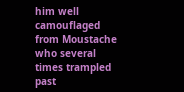him well camouflaged from Moustache who several times trampled past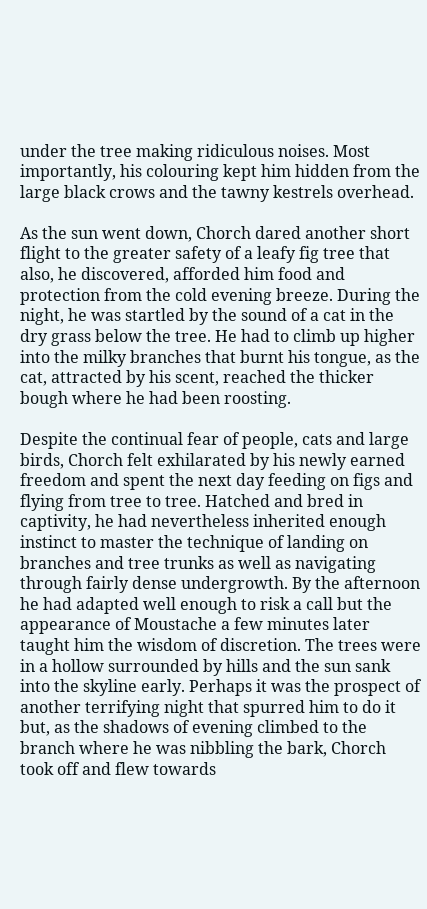under the tree making ridiculous noises. Most importantly, his colouring kept him hidden from the large black crows and the tawny kestrels overhead.

As the sun went down, Chorch dared another short flight to the greater safety of a leafy fig tree that also, he discovered, afforded him food and protection from the cold evening breeze. During the night, he was startled by the sound of a cat in the dry grass below the tree. He had to climb up higher into the milky branches that burnt his tongue, as the cat, attracted by his scent, reached the thicker bough where he had been roosting.

Despite the continual fear of people, cats and large birds, Chorch felt exhilarated by his newly earned freedom and spent the next day feeding on figs and flying from tree to tree. Hatched and bred in captivity, he had nevertheless inherited enough instinct to master the technique of landing on branches and tree trunks as well as navigating through fairly dense undergrowth. By the afternoon he had adapted well enough to risk a call but the appearance of Moustache a few minutes later taught him the wisdom of discretion. The trees were in a hollow surrounded by hills and the sun sank into the skyline early. Perhaps it was the prospect of another terrifying night that spurred him to do it but, as the shadows of evening climbed to the branch where he was nibbling the bark, Chorch took off and flew towards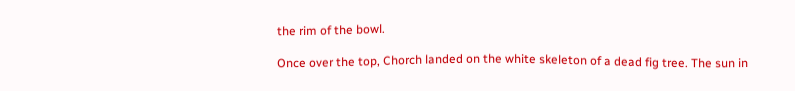the rim of the bowl.

Once over the top, Chorch landed on the white skeleton of a dead fig tree. The sun in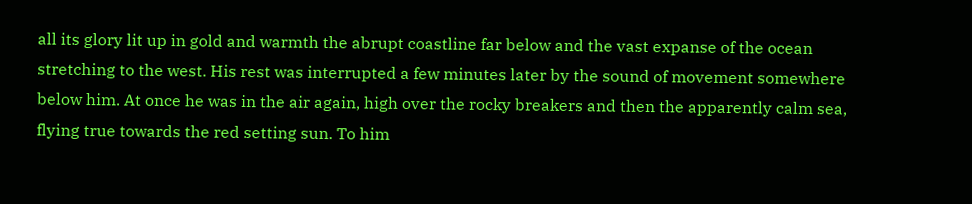all its glory lit up in gold and warmth the abrupt coastline far below and the vast expanse of the ocean stretching to the west. His rest was interrupted a few minutes later by the sound of movement somewhere below him. At once he was in the air again, high over the rocky breakers and then the apparently calm sea, flying true towards the red setting sun. To him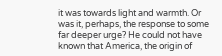it was towards light and warmth. Or was it, perhaps, the response to some far deeper urge? He could not have known that America, the origin of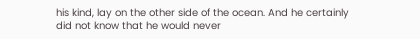his kind, lay on the other side of the ocean. And he certainly did not know that he would never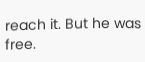reach it. But he was free.